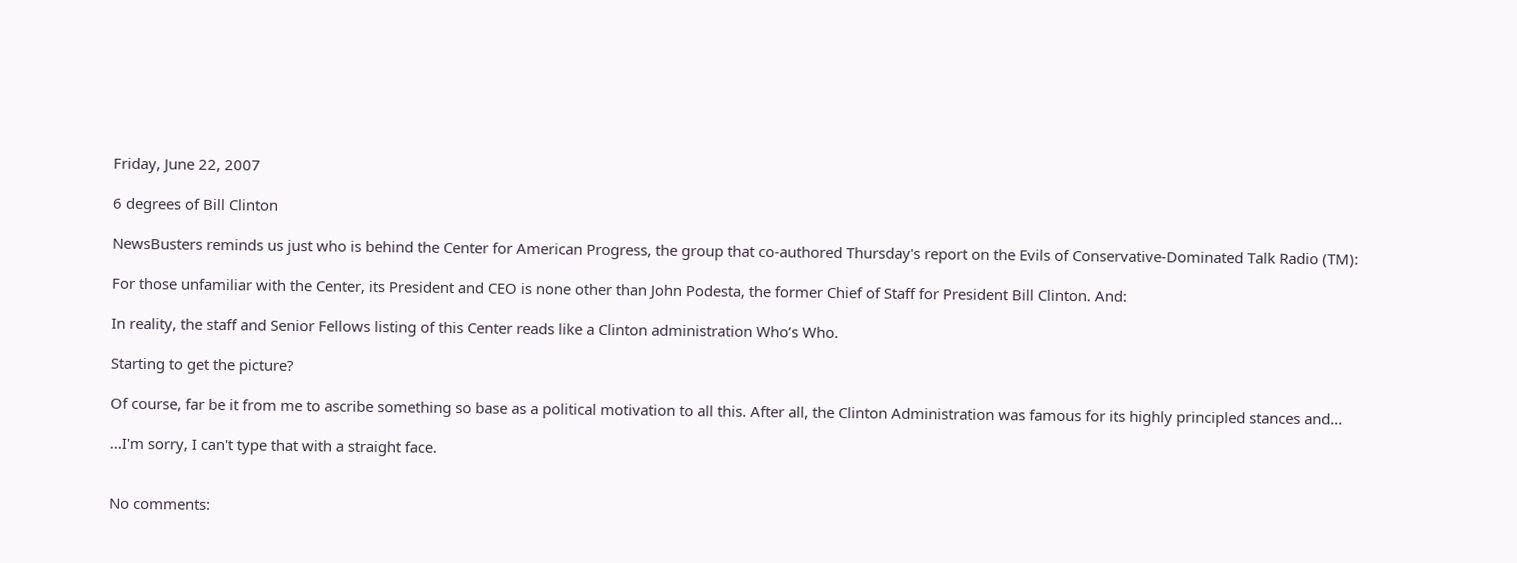Friday, June 22, 2007

6 degrees of Bill Clinton

NewsBusters reminds us just who is behind the Center for American Progress, the group that co-authored Thursday's report on the Evils of Conservative-Dominated Talk Radio (TM):

For those unfamiliar with the Center, its President and CEO is none other than John Podesta, the former Chief of Staff for President Bill Clinton. And:

In reality, the staff and Senior Fellows listing of this Center reads like a Clinton administration Who’s Who.

Starting to get the picture?

Of course, far be it from me to ascribe something so base as a political motivation to all this. After all, the Clinton Administration was famous for its highly principled stances and...

...I'm sorry, I can't type that with a straight face.


No comments: